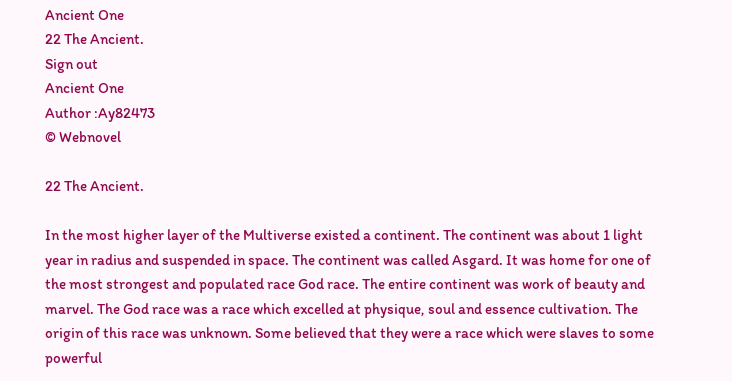Ancient One
22 The Ancient.
Sign out
Ancient One
Author :Ay82473
© Webnovel

22 The Ancient.

In the most higher layer of the Multiverse existed a continent. The continent was about 1 light year in radius and suspended in space. The continent was called Asgard. It was home for one of the most strongest and populated race God race. The entire continent was work of beauty and marvel. The God race was a race which excelled at physique, soul and essence cultivation. The origin of this race was unknown. Some believed that they were a race which were slaves to some powerful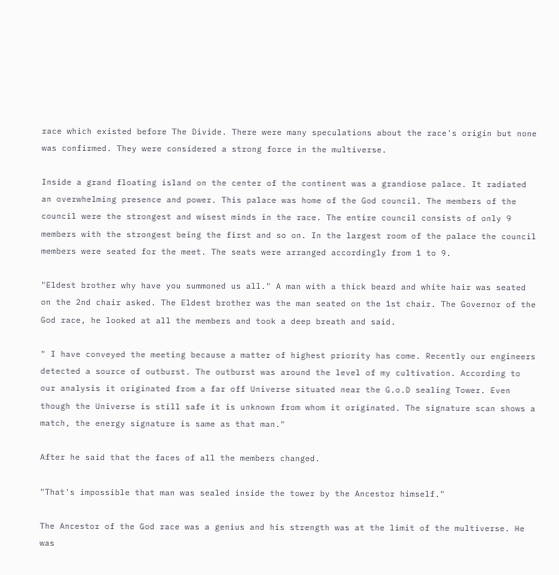race which existed before The Divide. There were many speculations about the race's origin but none was confirmed. They were considered a strong force in the multiverse.

Inside a grand floating island on the center of the continent was a grandiose palace. It radiated an overwhelming presence and power. This palace was home of the God council. The members of the council were the strongest and wisest minds in the race. The entire council consists of only 9 members with the strongest being the first and so on. In the largest room of the palace the council members were seated for the meet. The seats were arranged accordingly from 1 to 9.

"Eldest brother why have you summoned us all." A man with a thick beard and white hair was seated on the 2nd chair asked. The Eldest brother was the man seated on the 1st chair. The Governor of the God race, he looked at all the members and took a deep breath and said.

" I have conveyed the meeting because a matter of highest priority has come. Recently our engineers detected a source of outburst. The outburst was around the level of my cultivation. According to our analysis it originated from a far off Universe situated near the G.o.D sealing Tower. Even though the Universe is still safe it is unknown from whom it originated. The signature scan shows a match, the energy signature is same as that man."

After he said that the faces of all the members changed.

"That's impossible that man was sealed inside the tower by the Ancestor himself."

The Ancestor of the God race was a genius and his strength was at the limit of the multiverse. He was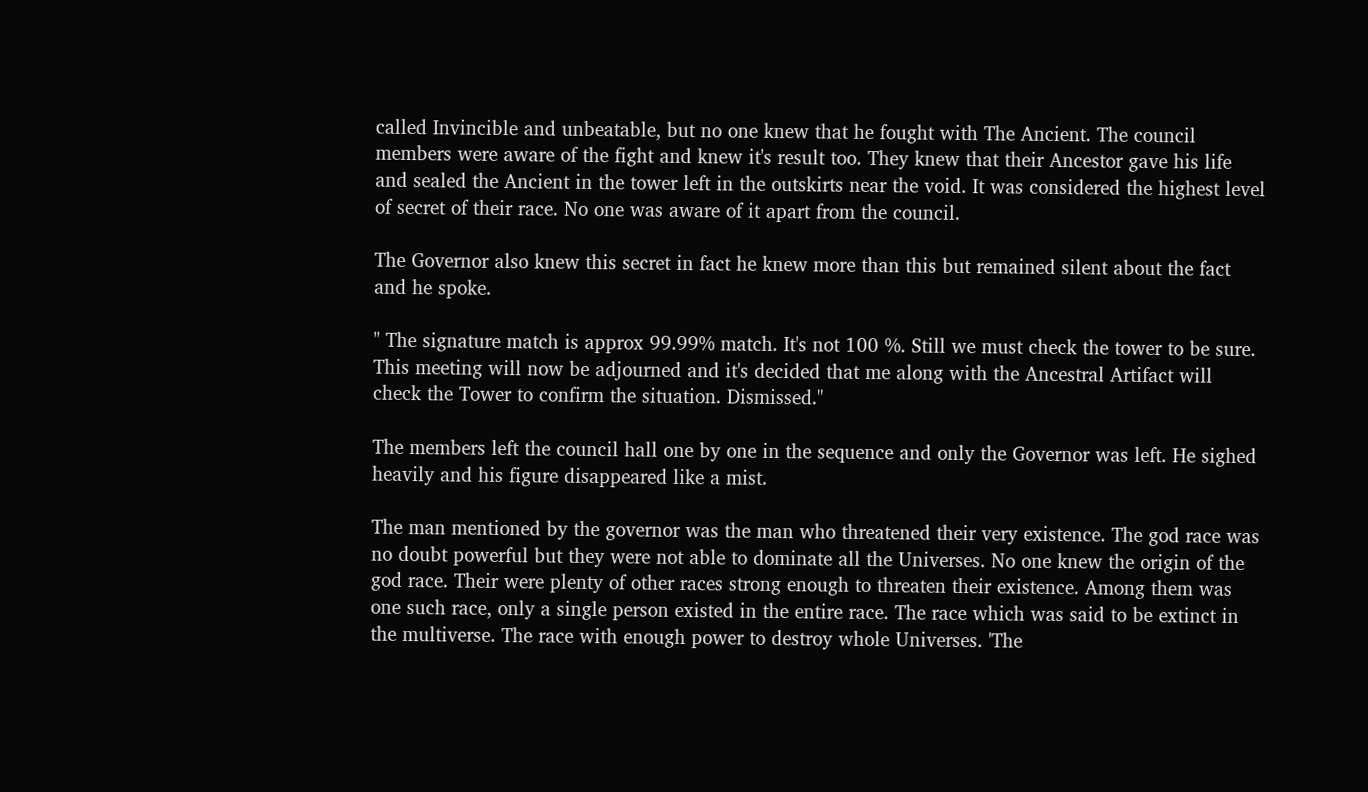called Invincible and unbeatable, but no one knew that he fought with The Ancient. The council members were aware of the fight and knew it's result too. They knew that their Ancestor gave his life and sealed the Ancient in the tower left in the outskirts near the void. It was considered the highest level of secret of their race. No one was aware of it apart from the council.

The Governor also knew this secret in fact he knew more than this but remained silent about the fact and he spoke.

" The signature match is approx 99.99% match. It's not 100 %. Still we must check the tower to be sure. This meeting will now be adjourned and it's decided that me along with the Ancestral Artifact will check the Tower to confirm the situation. Dismissed."

The members left the council hall one by one in the sequence and only the Governor was left. He sighed heavily and his figure disappeared like a mist.

The man mentioned by the governor was the man who threatened their very existence. The god race was no doubt powerful but they were not able to dominate all the Universes. No one knew the origin of the god race. Their were plenty of other races strong enough to threaten their existence. Among them was one such race, only a single person existed in the entire race. The race which was said to be extinct in the multiverse. The race with enough power to destroy whole Universes. 'The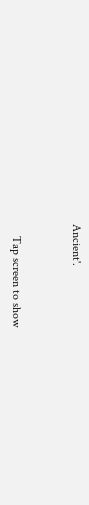Ancient'.


    Tap screen to show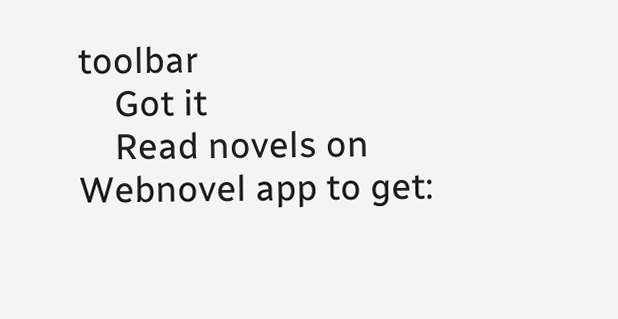toolbar
    Got it
    Read novels on Webnovel app to get: